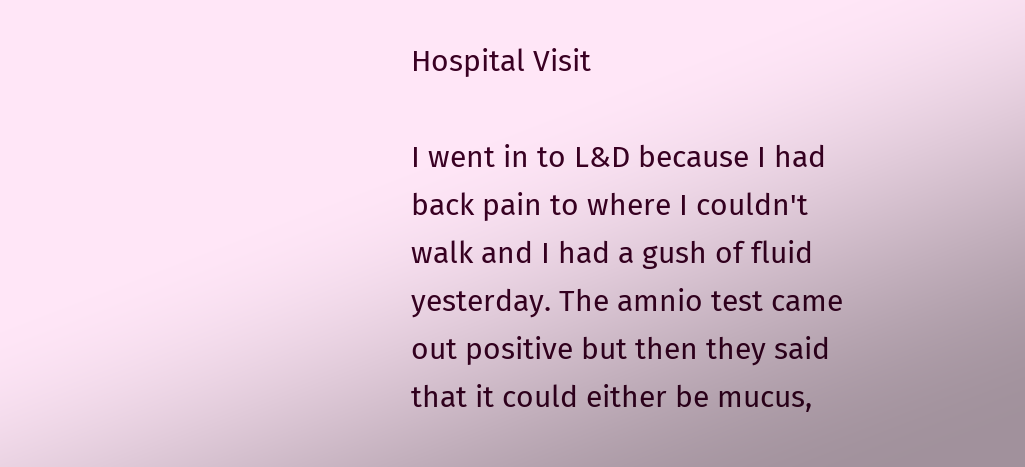Hospital Visit

I went in to L&D because I had back pain to where I couldn't walk and I had a gush of fluid yesterday. The amnio test came out positive but then they said that it could either be mucus,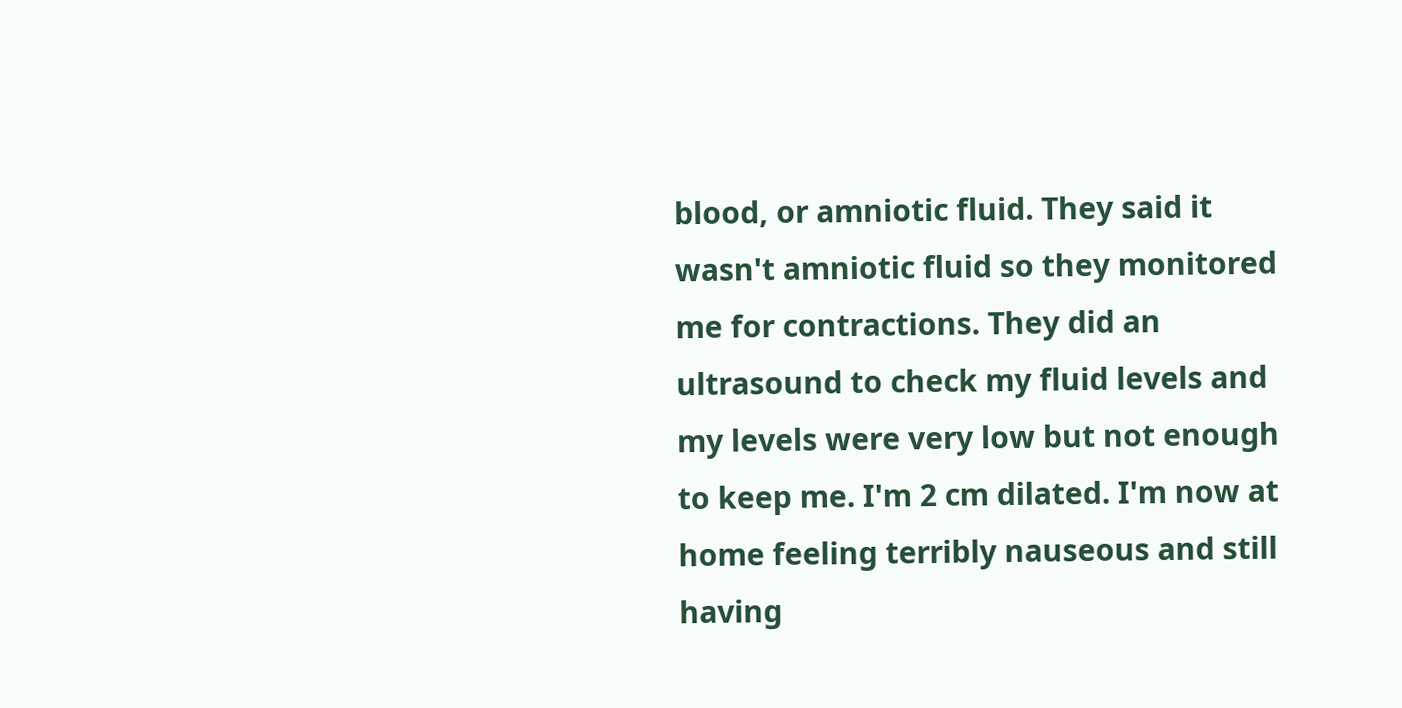blood, or amniotic fluid. They said it wasn't amniotic fluid so they monitored me for contractions. They did an ultrasound to check my fluid levels and my levels were very low but not enough to keep me. I'm 2 cm dilated. I'm now at home feeling terribly nauseous and still having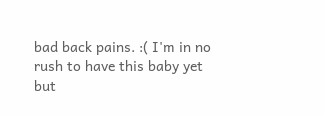bad back pains. :( I'm in no rush to have this baby yet but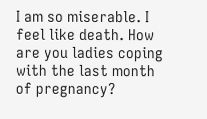I am so miserable. I feel like death. How are you ladies coping with the last month of pregnancy?